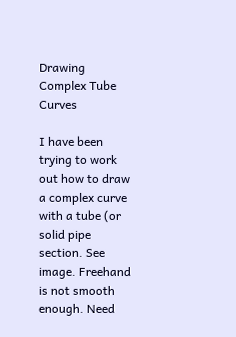Drawing Complex Tube Curves

I have been trying to work out how to draw a complex curve with a tube (or solid pipe section. See image. Freehand is not smooth enough. Need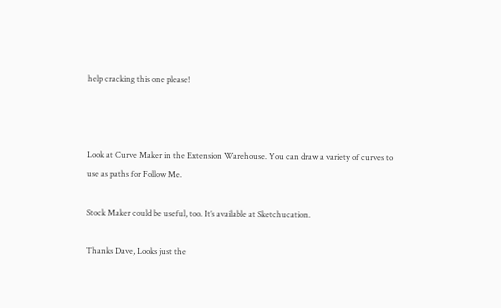help cracking this one please!



Look at Curve Maker in the Extension Warehouse. You can draw a variety of curves to use as paths for Follow Me.

Stock Maker could be useful, too. It’s available at Sketchucation.

Thanks Dave, Looks just the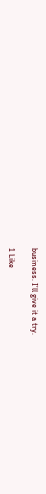business. I’ll give it a try.

1 Like